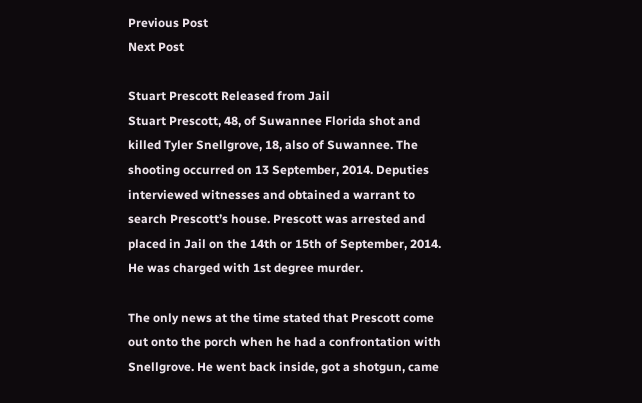Previous Post
Next Post

Stuart Prescott Released from Jail
Stuart Prescott, 48, of Suwannee Florida shot and killed Tyler Snellgrove, 18, also of Suwannee. The shooting occurred on 13 September, 2014. Deputies interviewed witnesses and obtained a warrant to search Prescott’s house. Prescott was arrested and placed in Jail on the 14th or 15th of September, 2014. He was charged with 1st degree murder.

The only news at the time stated that Prescott come out onto the porch when he had a confrontation with Snellgrove. He went back inside, got a shotgun, came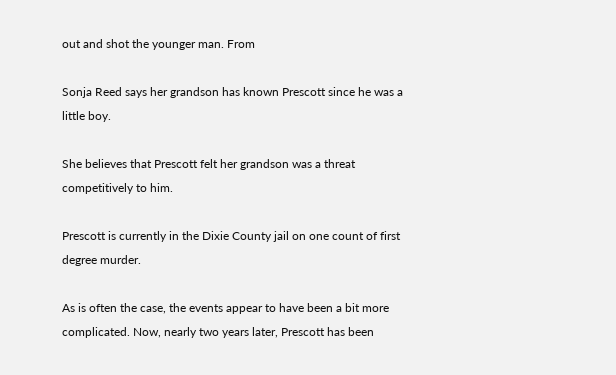out and shot the younger man. From

Sonja Reed says her grandson has known Prescott since he was a little boy.

She believes that Prescott felt her grandson was a threat competitively to him.

Prescott is currently in the Dixie County jail on one count of first degree murder.

As is often the case, the events appear to have been a bit more complicated. Now, nearly two years later, Prescott has been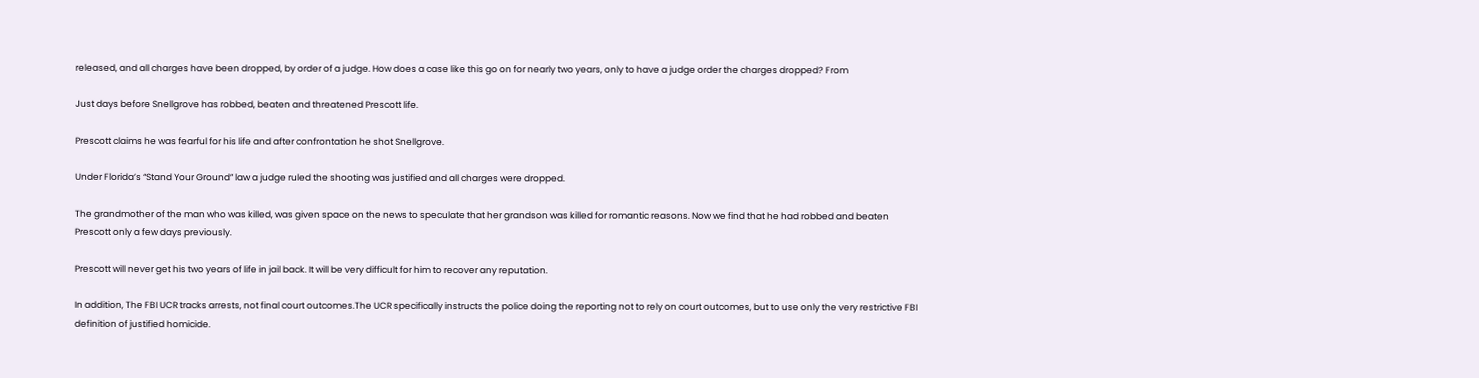released, and all charges have been dropped, by order of a judge. How does a case like this go on for nearly two years, only to have a judge order the charges dropped? From

Just days before Snellgrove has robbed, beaten and threatened Prescott life.

Prescott claims he was fearful for his life and after confrontation he shot Snellgrove.

Under Florida’s “Stand Your Ground” law a judge ruled the shooting was justified and all charges were dropped.

The grandmother of the man who was killed, was given space on the news to speculate that her grandson was killed for romantic reasons. Now we find that he had robbed and beaten Prescott only a few days previously.

Prescott will never get his two years of life in jail back. It will be very difficult for him to recover any reputation.

In addition, The FBI UCR tracks arrests, not final court outcomes.The UCR specifically instructs the police doing the reporting not to rely on court outcomes, but to use only the very restrictive FBI definition of justified homicide.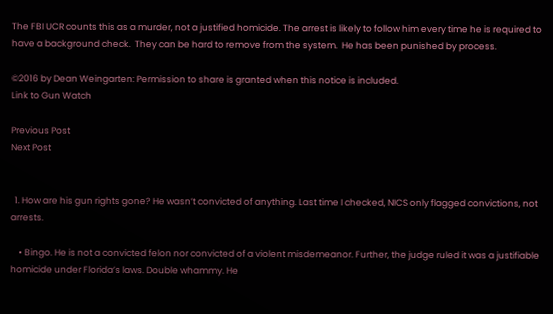The FBI UCR counts this as a murder, not a justified homicide. The arrest is likely to follow him every time he is required to have a background check.  They can be hard to remove from the system.  He has been punished by process.

©2016 by Dean Weingarten: Permission to share is granted when this notice is included.
Link to Gun Watch

Previous Post
Next Post


  1. How are his gun rights gone? He wasn’t convicted of anything. Last time I checked, NICS only flagged convictions, not arrests.

    • Bingo. He is not a convicted felon nor convicted of a violent misdemeanor. Further, the judge ruled it was a justifiable homicide under Florida’s laws. Double whammy. He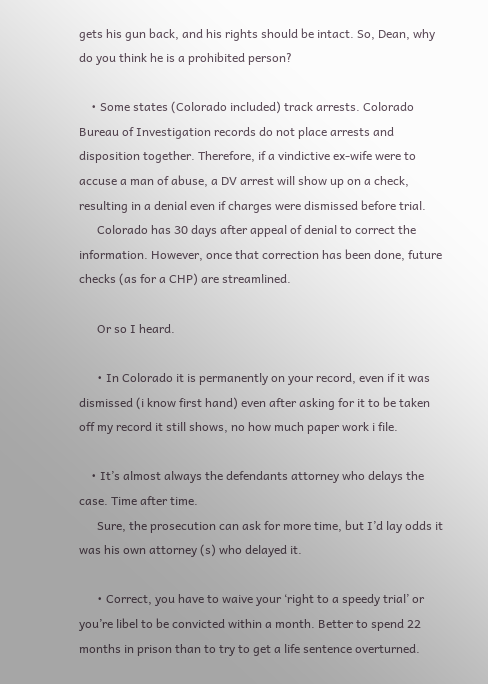gets his gun back, and his rights should be intact. So, Dean, why do you think he is a prohibited person?

    • Some states (Colorado included) track arrests. Colorado Bureau of Investigation records do not place arrests and disposition together. Therefore, if a vindictive ex-wife were to accuse a man of abuse, a DV arrest will show up on a check, resulting in a denial even if charges were dismissed before trial.
      Colorado has 30 days after appeal of denial to correct the information. However, once that correction has been done, future checks (as for a CHP) are streamlined.

      Or so I heard.

      • In Colorado it is permanently on your record, even if it was dismissed (i know first hand) even after asking for it to be taken off my record it still shows, no how much paper work i file.

    • It’s almost always the defendants attorney who delays the case. Time after time.
      Sure, the prosecution can ask for more time, but I’d lay odds it was his own attorney (s) who delayed it.

      • Correct, you have to waive your ‘right to a speedy trial’ or you’re libel to be convicted within a month. Better to spend 22 months in prison than to try to get a life sentence overturned.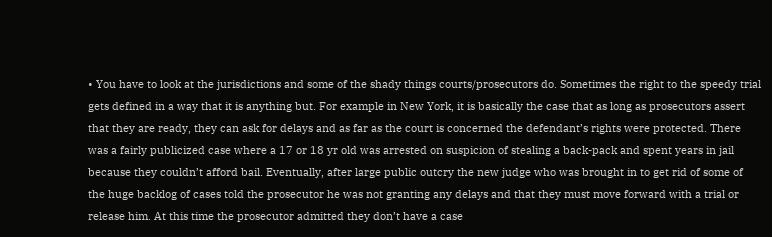• You have to look at the jurisdictions and some of the shady things courts/prosecutors do. Sometimes the right to the speedy trial gets defined in a way that it is anything but. For example in New York, it is basically the case that as long as prosecutors assert that they are ready, they can ask for delays and as far as the court is concerned the defendant’s rights were protected. There was a fairly publicized case where a 17 or 18 yr old was arrested on suspicion of stealing a back-pack and spent years in jail because they couldn’t afford bail. Eventually, after large public outcry the new judge who was brought in to get rid of some of the huge backlog of cases told the prosecutor he was not granting any delays and that they must move forward with a trial or release him. At this time the prosecutor admitted they don’t have a case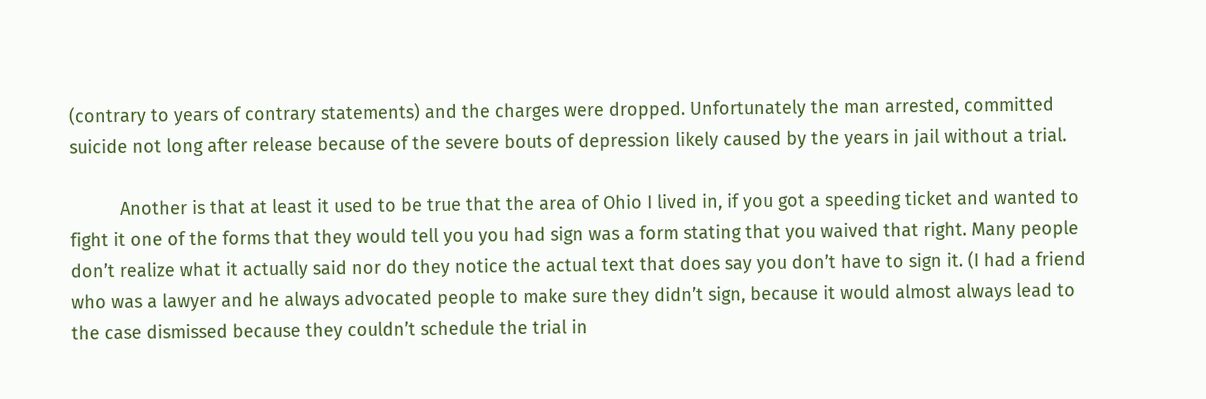(contrary to years of contrary statements) and the charges were dropped. Unfortunately the man arrested, committed suicide not long after release because of the severe bouts of depression likely caused by the years in jail without a trial.

          Another is that at least it used to be true that the area of Ohio I lived in, if you got a speeding ticket and wanted to fight it one of the forms that they would tell you you had sign was a form stating that you waived that right. Many people don’t realize what it actually said nor do they notice the actual text that does say you don’t have to sign it. (I had a friend who was a lawyer and he always advocated people to make sure they didn’t sign, because it would almost always lead to the case dismissed because they couldn’t schedule the trial in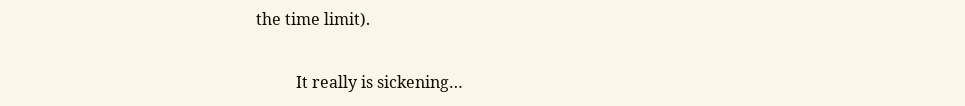the time limit).

          It really is sickening…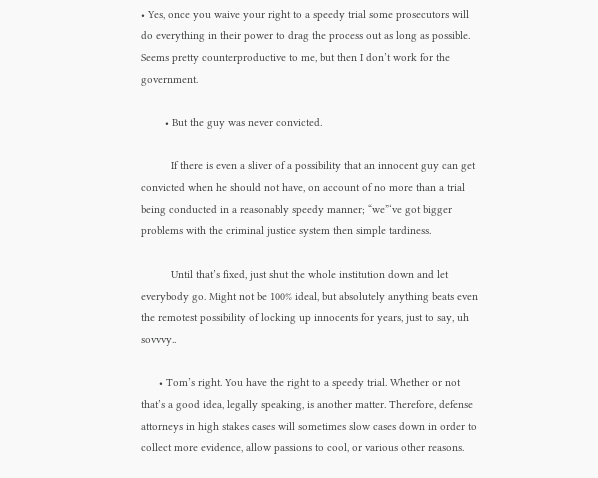• Yes, once you waive your right to a speedy trial some prosecutors will do everything in their power to drag the process out as long as possible. Seems pretty counterproductive to me, but then I don’t work for the government.

        • But the guy was never convicted.

          If there is even a sliver of a possibility that an innocent guy can get convicted when he should not have, on account of no more than a trial being conducted in a reasonably speedy manner; “we”‘ve got bigger problems with the criminal justice system then simple tardiness.

          Until that’s fixed, just shut the whole institution down and let everybody go. Might not be 100% ideal, but absolutely anything beats even the remotest possibility of locking up innocents for years, just to say, uh sovvvy..

      • Tom’s right. You have the right to a speedy trial. Whether or not that’s a good idea, legally speaking, is another matter. Therefore, defense attorneys in high stakes cases will sometimes slow cases down in order to collect more evidence, allow passions to cool, or various other reasons.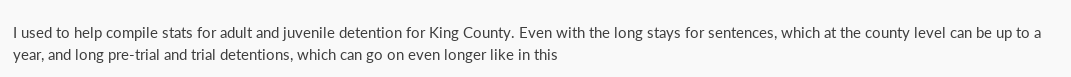I used to help compile stats for adult and juvenile detention for King County. Even with the long stays for sentences, which at the county level can be up to a year, and long pre-trial and trial detentions, which can go on even longer like in this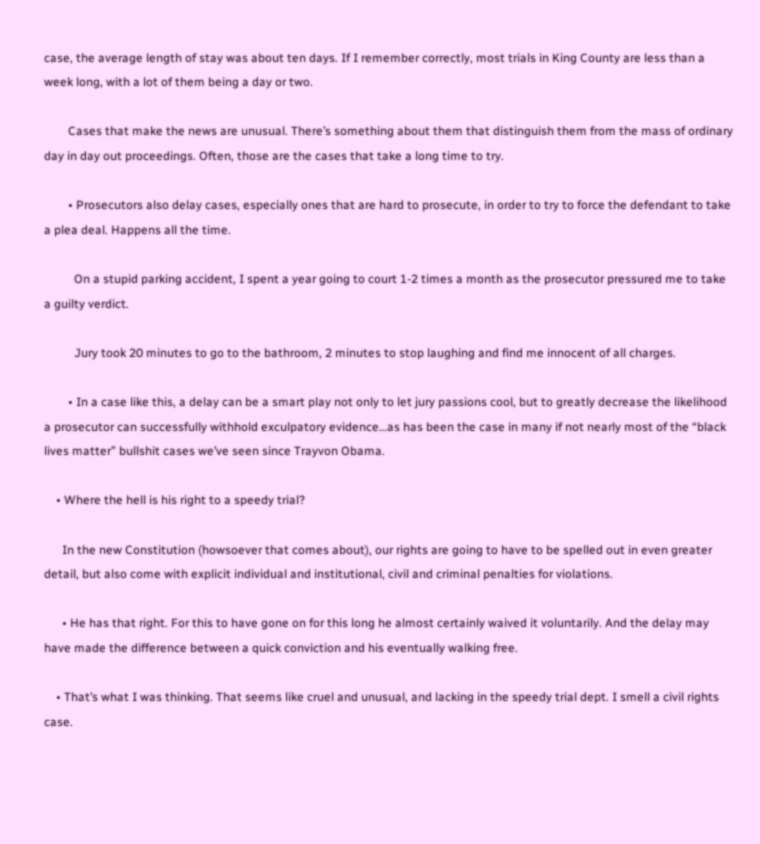case, the average length of stay was about ten days. If I remember correctly, most trials in King County are less than a week long, with a lot of them being a day or two.

        Cases that make the news are unusual. There’s something about them that distinguish them from the mass of ordinary day in day out proceedings. Often, those are the cases that take a long time to try.

        • Prosecutors also delay cases, especially ones that are hard to prosecute, in order to try to force the defendant to take a plea deal. Happens all the time.

          On a stupid parking accident, I spent a year going to court 1-2 times a month as the prosecutor pressured me to take a guilty verdict.

          Jury took 20 minutes to go to the bathroom, 2 minutes to stop laughing and find me innocent of all charges.

        • In a case like this, a delay can be a smart play not only to let jury passions cool, but to greatly decrease the likelihood a prosecutor can successfully withhold exculpatory evidence…as has been the case in many if not nearly most of the “black lives matter” bullshit cases we’ve seen since Trayvon Obama.

    • Where the hell is his right to a speedy trial?

      In the new Constitution (howsoever that comes about), our rights are going to have to be spelled out in even greater detail, but also come with explicit individual and institutional, civil and criminal penalties for violations.

      • He has that right. For this to have gone on for this long he almost certainly waived it voluntarily. And the delay may have made the difference between a quick conviction and his eventually walking free.

    • That’s what I was thinking. That seems like cruel and unusual, and lacking in the speedy trial dept. I smell a civil rights case.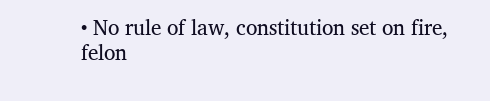• No rule of law, constitution set on fire, felon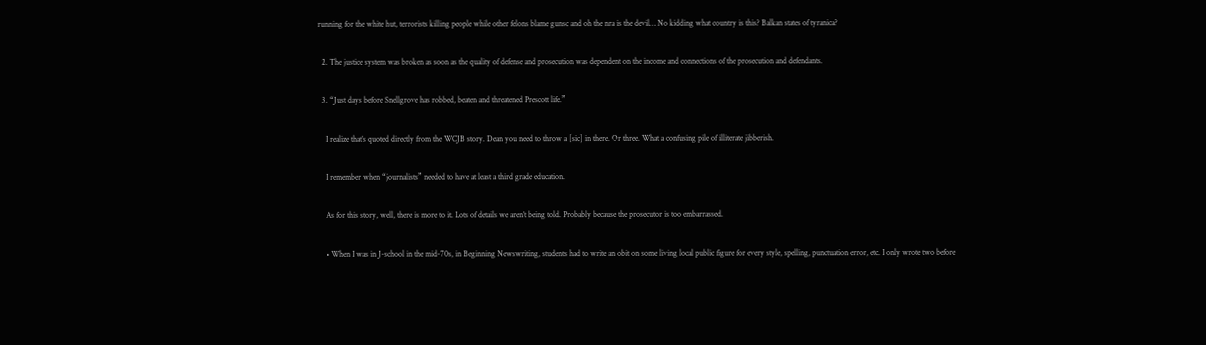running for the white hut, terrorists killing people while other felons blame gunsc and oh the nra is the devil… No kidding what country is this? Balkan states of tyranica?

  2. The justice system was broken as soon as the quality of defense and prosecution was dependent on the income and connections of the prosecution and defendants.

  3. “Just days before Snellgrove has robbed, beaten and threatened Prescott life.”

    I realize that’s quoted directly from the WCJB story. Dean you need to throw a [sic] in there. Or three. What a confusing pile of illiterate jibberish.

    I remember when “journalists” needed to have at least a third grade education.

    As for this story, well, there is more to it. Lots of details we aren’t being told. Probably because the prosecutor is too embarrassed.

    • When I was in J-school in the mid-70s, in Beginning Newswriting, students had to write an obit on some living local public figure for every style, spelling, punctuation error, etc. I only wrote two before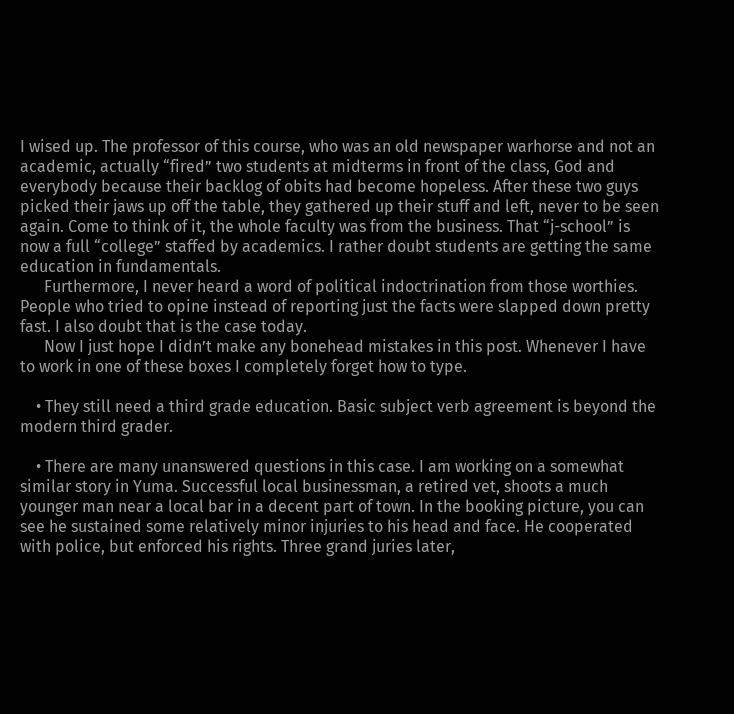I wised up. The professor of this course, who was an old newspaper warhorse and not an academic, actually “fired” two students at midterms in front of the class, God and everybody because their backlog of obits had become hopeless. After these two guys picked their jaws up off the table, they gathered up their stuff and left, never to be seen again. Come to think of it, the whole faculty was from the business. That “j-school” is now a full “college” staffed by academics. I rather doubt students are getting the same education in fundamentals.
      Furthermore, I never heard a word of political indoctrination from those worthies. People who tried to opine instead of reporting just the facts were slapped down pretty fast. I also doubt that is the case today.
      Now I just hope I didn’t make any bonehead mistakes in this post. Whenever I have to work in one of these boxes I completely forget how to type.

    • They still need a third grade education. Basic subject verb agreement is beyond the modern third grader.

    • There are many unanswered questions in this case. I am working on a somewhat similar story in Yuma. Successful local businessman, a retired vet, shoots a much younger man near a local bar in a decent part of town. In the booking picture, you can see he sustained some relatively minor injuries to his head and face. He cooperated with police, but enforced his rights. Three grand juries later,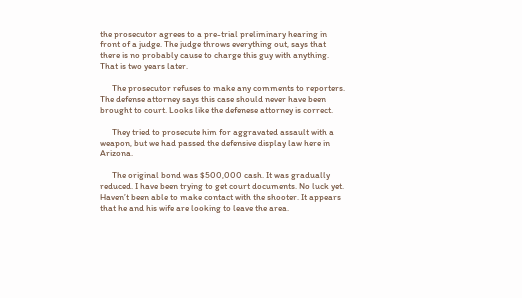the prosecutor agrees to a pre-trial preliminary hearing in front of a judge. The judge throws everything out, says that there is no probably cause to charge this guy with anything. That is two years later.

      The prosecutor refuses to make any comments to reporters. The defense attorney says this case should never have been brought to court. Looks like the defenese attorney is correct.

      They tried to prosecute him for aggravated assault with a weapon, but we had passed the defensive display law here in Arizona.

      The original bond was $500,000 cash. It was gradually reduced. I have been trying to get court documents. No luck yet. Haven’t been able to make contact with the shooter. It appears that he and his wife are looking to leave the area.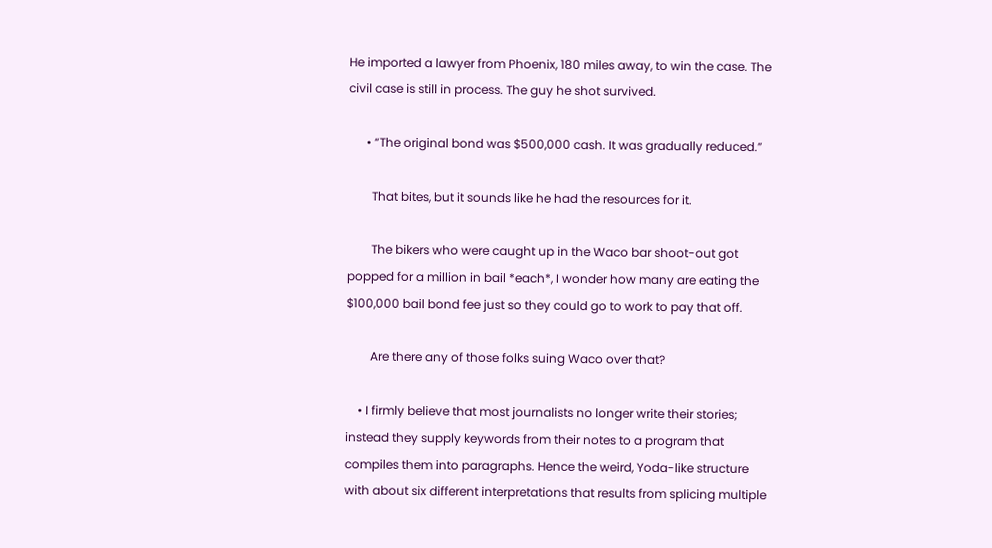He imported a lawyer from Phoenix, 180 miles away, to win the case. The civil case is still in process. The guy he shot survived.

      • “The original bond was $500,000 cash. It was gradually reduced.”

        That bites, but it sounds like he had the resources for it.

        The bikers who were caught up in the Waco bar shoot-out got popped for a million in bail *each*, I wonder how many are eating the $100,000 bail bond fee just so they could go to work to pay that off.

        Are there any of those folks suing Waco over that?

    • I firmly believe that most journalists no longer write their stories; instead they supply keywords from their notes to a program that compiles them into paragraphs. Hence the weird, Yoda-like structure with about six different interpretations that results from splicing multiple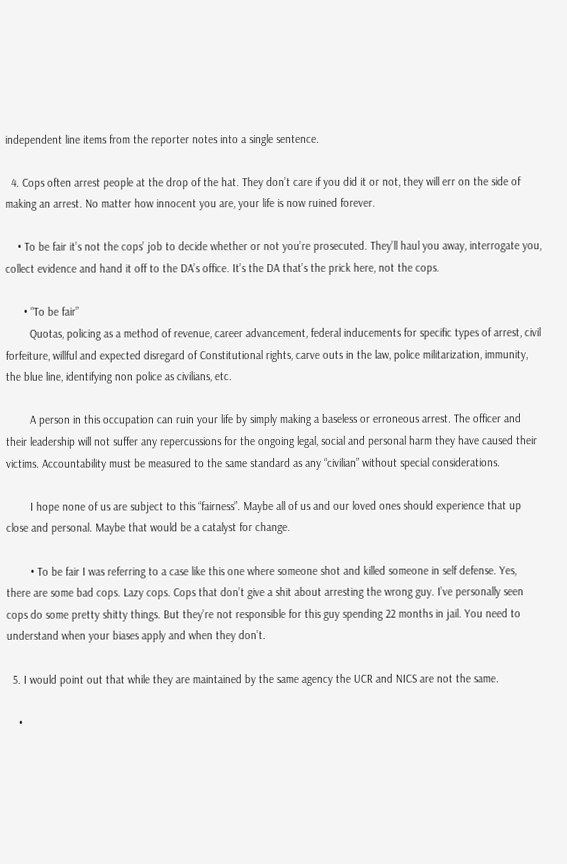independent line items from the reporter notes into a single sentence.

  4. Cops often arrest people at the drop of the hat. They don’t care if you did it or not, they will err on the side of making an arrest. No matter how innocent you are, your life is now ruined forever.

    • To be fair it’s not the cops’ job to decide whether or not you’re prosecuted. They’ll haul you away, interrogate you, collect evidence and hand it off to the DA’s office. It’s the DA that’s the prick here, not the cops.

      • “To be fair”
        Quotas, policing as a method of revenue, career advancement, federal inducements for specific types of arrest, civil forfeiture, willful and expected disregard of Constitutional rights, carve outs in the law, police militarization, immunity, the blue line, identifying non police as civilians, etc.

        A person in this occupation can ruin your life by simply making a baseless or erroneous arrest. The officer and their leadership will not suffer any repercussions for the ongoing legal, social and personal harm they have caused their victims. Accountability must be measured to the same standard as any “civilian” without special considerations.

        I hope none of us are subject to this “fairness”. Maybe all of us and our loved ones should experience that up close and personal. Maybe that would be a catalyst for change.

        • To be fair I was referring to a case like this one where someone shot and killed someone in self defense. Yes, there are some bad cops. Lazy cops. Cops that don’t give a shit about arresting the wrong guy. I’ve personally seen cops do some pretty shitty things. But they’re not responsible for this guy spending 22 months in jail. You need to understand when your biases apply and when they don’t.

  5. I would point out that while they are maintained by the same agency the UCR and NICS are not the same.

    •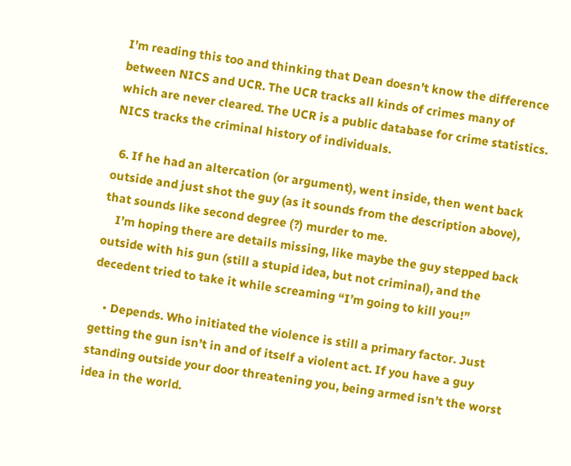I’m reading this too and thinking that Dean doesn’t know the difference between NICS and UCR. The UCR tracks all kinds of crimes many of which are never cleared. The UCR is a public database for crime statistics. NICS tracks the criminal history of individuals.

  6. If he had an altercation (or argument), went inside, then went back outside and just shot the guy (as it sounds from the description above), that sounds like second degree (?) murder to me.
    I’m hoping there are details missing, like maybe the guy stepped back outside with his gun (still a stupid idea, but not criminal), and the decedent tried to take it while screaming “I’m going to kill you!”

    • Depends. Who initiated the violence is still a primary factor. Just getting the gun isn’t in and of itself a violent act. If you have a guy standing outside your door threatening you, being armed isn’t the worst idea in the world.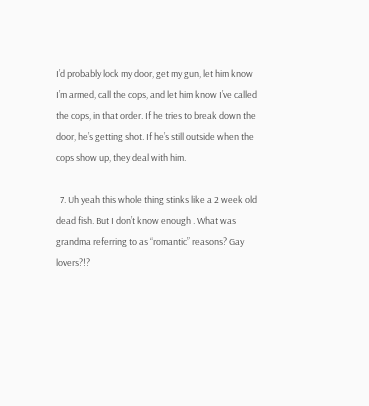I’d probably lock my door, get my gun, let him know I’m armed, call the cops, and let him know I’ve called the cops, in that order. If he tries to break down the door, he’s getting shot. If he’s still outside when the cops show up, they deal with him.

  7. Uh yeah this whole thing stinks like a 2 week old dead fish. But I don’t know enough . What was grandma referring to as “romantic” reasons? Gay lovers?!?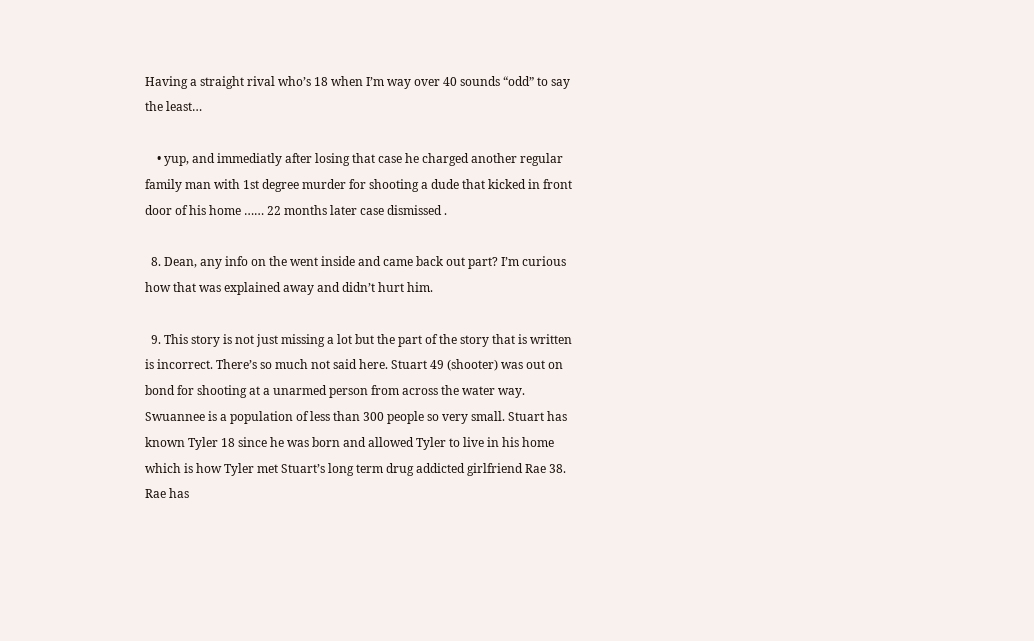Having a straight rival who’s 18 when I’m way over 40 sounds “odd” to say the least…

    • yup, and immediatly after losing that case he charged another regular family man with 1st degree murder for shooting a dude that kicked in front door of his home …… 22 months later case dismissed .

  8. Dean, any info on the went inside and came back out part? I’m curious how that was explained away and didn’t hurt him.

  9. This story is not just missing a lot but the part of the story that is written is incorrect. There’s so much not said here. Stuart 49 (shooter) was out on bond for shooting at a unarmed person from across the water way. Swuannee is a population of less than 300 people so very small. Stuart has known Tyler 18 since he was born and allowed Tyler to live in his home which is how Tyler met Stuart’s long term drug addicted girlfriend Rae 38. Rae has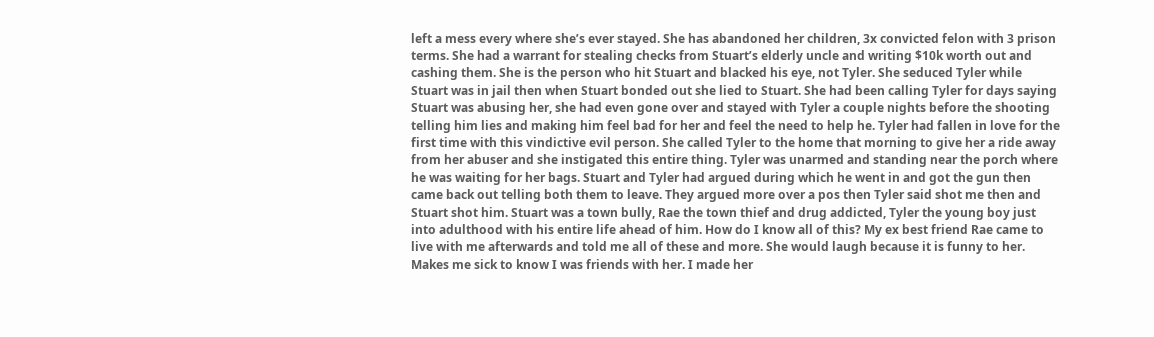left a mess every where she’s ever stayed. She has abandoned her children, 3x convicted felon with 3 prison terms. She had a warrant for stealing checks from Stuart’s elderly uncle and writing $10k worth out and cashing them. She is the person who hit Stuart and blacked his eye, not Tyler. She seduced Tyler while Stuart was in jail then when Stuart bonded out she lied to Stuart. She had been calling Tyler for days saying Stuart was abusing her, she had even gone over and stayed with Tyler a couple nights before the shooting telling him lies and making him feel bad for her and feel the need to help he. Tyler had fallen in love for the first time with this vindictive evil person. She called Tyler to the home that morning to give her a ride away from her abuser and she instigated this entire thing. Tyler was unarmed and standing near the porch where he was waiting for her bags. Stuart and Tyler had argued during which he went in and got the gun then came back out telling both them to leave. They argued more over a pos then Tyler said shot me then and Stuart shot him. Stuart was a town bully, Rae the town thief and drug addicted, Tyler the young boy just into adulthood with his entire life ahead of him. How do I know all of this? My ex best friend Rae came to live with me afterwards and told me all of these and more. She would laugh because it is funny to her. Makes me sick to know I was friends with her. I made her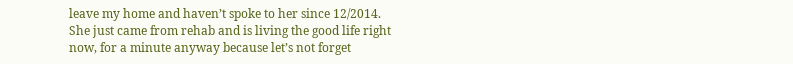leave my home and haven’t spoke to her since 12/2014. She just came from rehab and is living the good life right now, for a minute anyway because let’s not forget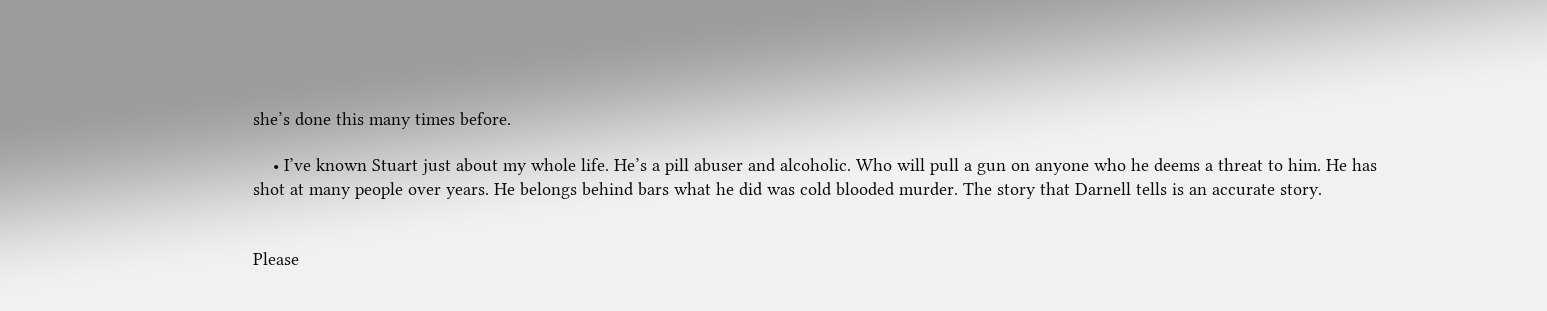she’s done this many times before.

    • I’ve known Stuart just about my whole life. He’s a pill abuser and alcoholic. Who will pull a gun on anyone who he deems a threat to him. He has shot at many people over years. He belongs behind bars what he did was cold blooded murder. The story that Darnell tells is an accurate story.


Please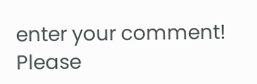enter your comment!
Please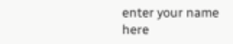enter your name here